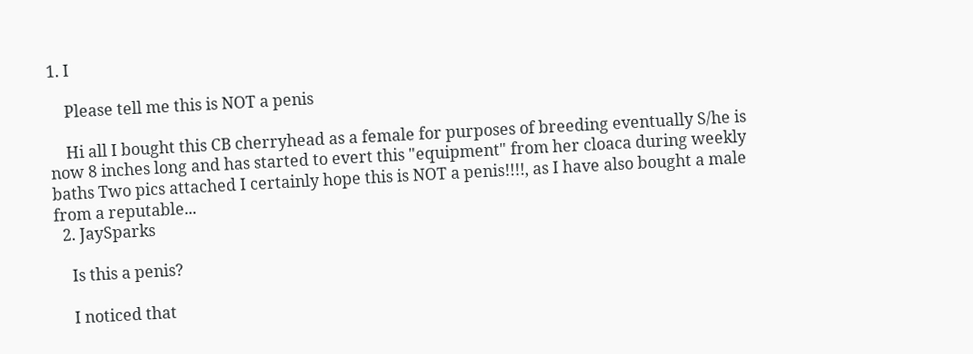1. I

    Please tell me this is NOT a penis

    Hi all I bought this CB cherryhead as a female for purposes of breeding eventually S/he is now 8 inches long and has started to evert this "equipment" from her cloaca during weekly baths Two pics attached I certainly hope this is NOT a penis!!!!, as I have also bought a male from a reputable...
  2. JaySparks

    Is this a penis?

    I noticed that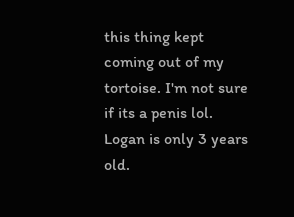this thing kept coming out of my tortoise. I'm not sure if its a penis lol. Logan is only 3 years old.